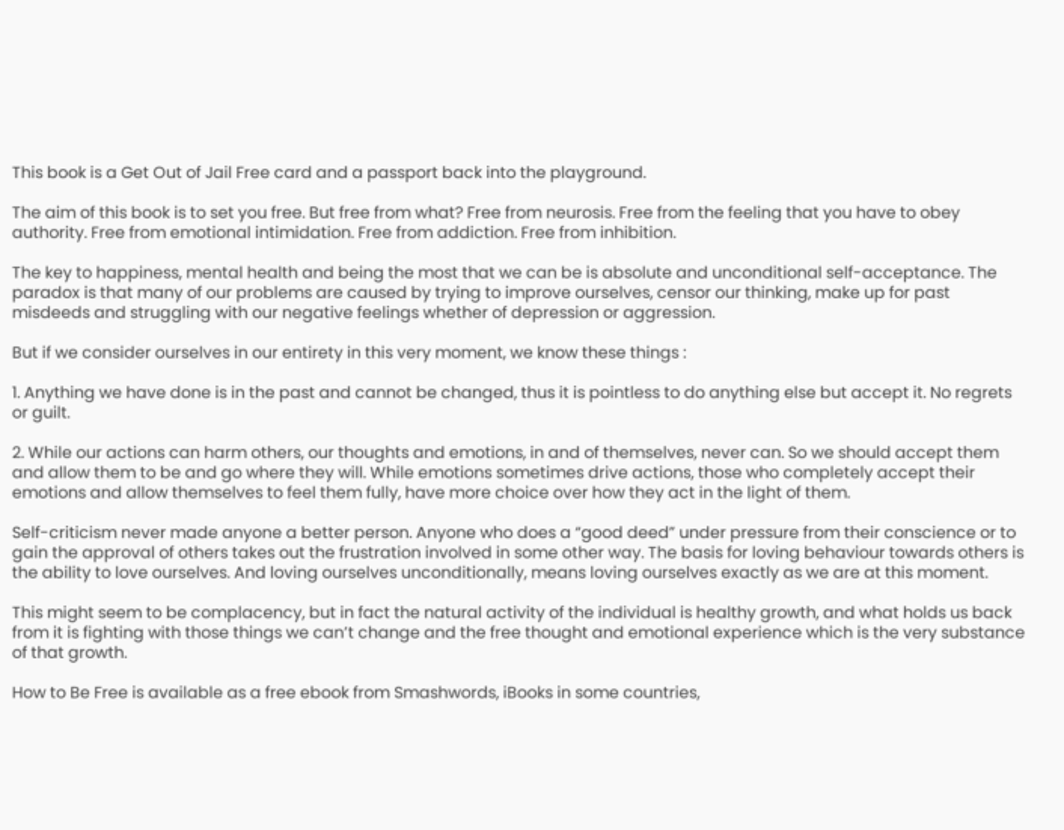This book is a Get Out of Jail Free card and a passport back into the playground.

The aim of this book is to set you free. But free from what? Free from neurosis. Free from the feeling that you have to obey authority. Free from emotional intimidation. Free from addiction. Free from inhibition.

The key to happiness, mental health and being the most that we can be is absolute and unconditional self-acceptance. The paradox is that many of our problems are caused by trying to improve ourselves, censor our thinking, make up for past misdeeds and struggling with our negative feelings whether of depression or aggression.

But if we consider ourselves in our entirety in this very moment, we know these things :

1. Anything we have done is in the past and cannot be changed, thus it is pointless to do anything else but accept it. No regrets or guilt.

2. While our actions can harm others, our thoughts and emotions, in and of themselves, never can. So we should accept them and allow them to be and go where they will. While emotions sometimes drive actions, those who completely accept their emotions and allow themselves to feel them fully, have more choice over how they act in the light of them.

Self-criticism never made anyone a better person. Anyone who does a “good deed” under pressure from their conscience or to gain the approval of others takes out the frustration involved in some other way. The basis for loving behaviour towards others is the ability to love ourselves. And loving ourselves unconditionally, means loving ourselves exactly as we are at this moment.

This might seem to be complacency, but in fact the natural activity of the individual is healthy growth, and what holds us back from it is fighting with those things we can’t change and the free thought and emotional experience which is the very substance of that growth.

How to Be Free is available as a free ebook from Smashwords, iBooks in some countries,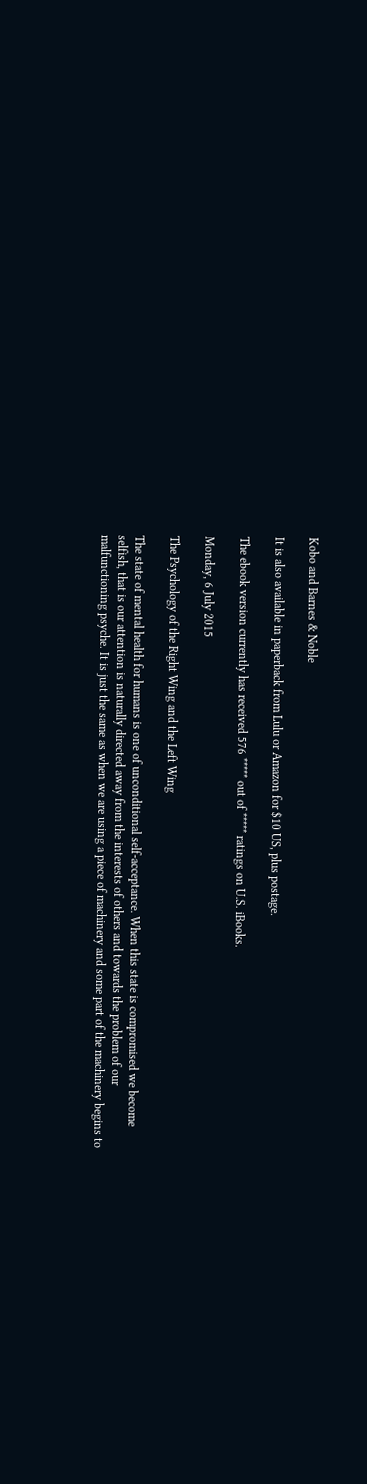Kobo and Barnes & Noble

It is also available in paperback from Lulu or Amazon for $10 US, plus postage.

The ebook version currently has received 576 ***** out of ***** ratings on U.S. iBooks.

Monday, 6 July 2015

The Psychology of the Right Wing and the Left Wing

The state of mental health for humans is one of unconditional self-acceptance. When this state is compromised we become selfish, that is our attention is naturally directed away from the interests of others and towards the problem of our malfunctioning psyche. It is just the same as when we are using a piece of machinery and some part of the machinery begins to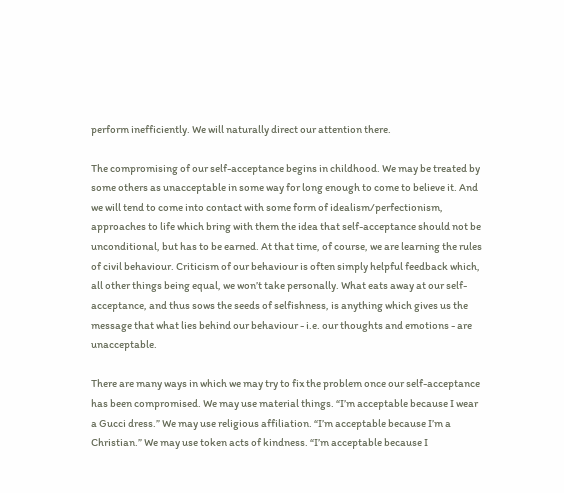perform inefficiently. We will naturally direct our attention there.

The compromising of our self-acceptance begins in childhood. We may be treated by some others as unacceptable in some way for long enough to come to believe it. And we will tend to come into contact with some form of idealism/perfectionism, approaches to life which bring with them the idea that self-acceptance should not be unconditional, but has to be earned. At that time, of course, we are learning the rules of civil behaviour. Criticism of our behaviour is often simply helpful feedback which, all other things being equal, we won’t take personally. What eats away at our self-acceptance, and thus sows the seeds of selfishness, is anything which gives us the message that what lies behind our behaviour - i.e. our thoughts and emotions - are unacceptable.

There are many ways in which we may try to fix the problem once our self-acceptance has been compromised. We may use material things. “I’m acceptable because I wear a Gucci dress.” We may use religious affiliation. “I’m acceptable because I’m a Christian.” We may use token acts of kindness. “I’m acceptable because I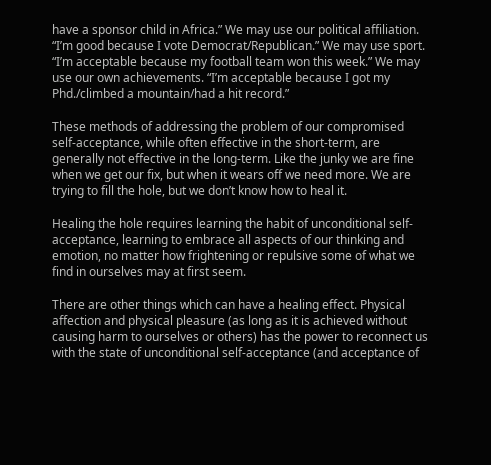have a sponsor child in Africa.” We may use our political affiliation. “I’m good because I vote Democrat/Republican.” We may use sport. “I’m acceptable because my football team won this week.” We may use our own achievements. “I’m acceptable because I got my Phd./climbed a mountain/had a hit record.”

These methods of addressing the problem of our compromised self-acceptance, while often effective in the short-term, are generally not effective in the long-term. Like the junky we are fine when we get our fix, but when it wears off we need more. We are trying to fill the hole, but we don’t know how to heal it.

Healing the hole requires learning the habit of unconditional self-acceptance, learning to embrace all aspects of our thinking and emotion, no matter how frightening or repulsive some of what we find in ourselves may at first seem.

There are other things which can have a healing effect. Physical affection and physical pleasure (as long as it is achieved without causing harm to ourselves or others) has the power to reconnect us with the state of unconditional self-acceptance (and acceptance of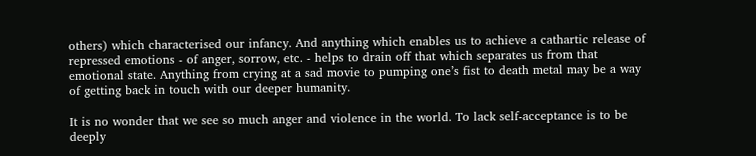others) which characterised our infancy. And anything which enables us to achieve a cathartic release of repressed emotions - of anger, sorrow, etc. - helps to drain off that which separates us from that emotional state. Anything from crying at a sad movie to pumping one’s fist to death metal may be a way of getting back in touch with our deeper humanity.

It is no wonder that we see so much anger and violence in the world. To lack self-acceptance is to be deeply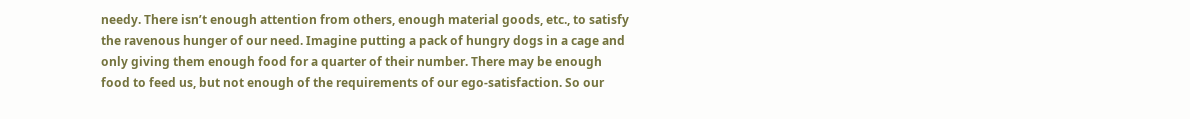needy. There isn’t enough attention from others, enough material goods, etc., to satisfy the ravenous hunger of our need. Imagine putting a pack of hungry dogs in a cage and only giving them enough food for a quarter of their number. There may be enough food to feed us, but not enough of the requirements of our ego-satisfaction. So our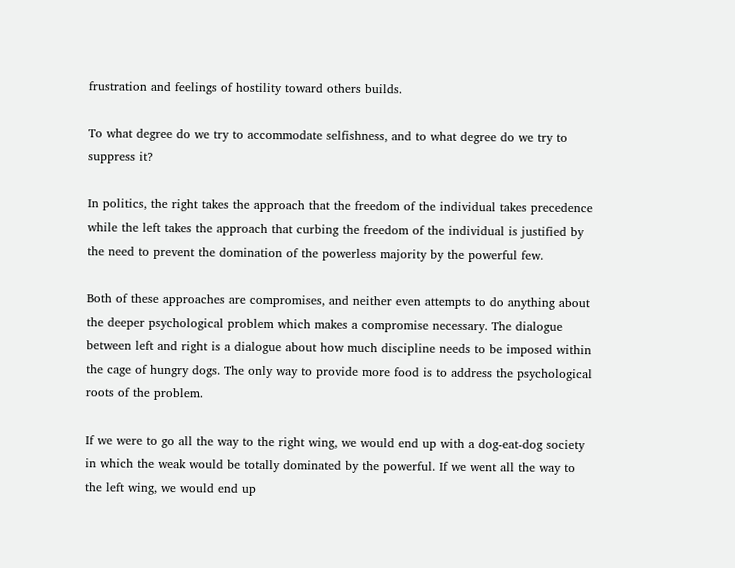frustration and feelings of hostility toward others builds.

To what degree do we try to accommodate selfishness, and to what degree do we try to suppress it?

In politics, the right takes the approach that the freedom of the individual takes precedence while the left takes the approach that curbing the freedom of the individual is justified by the need to prevent the domination of the powerless majority by the powerful few.

Both of these approaches are compromises, and neither even attempts to do anything about the deeper psychological problem which makes a compromise necessary. The dialogue between left and right is a dialogue about how much discipline needs to be imposed within the cage of hungry dogs. The only way to provide more food is to address the psychological roots of the problem.

If we were to go all the way to the right wing, we would end up with a dog-eat-dog society in which the weak would be totally dominated by the powerful. If we went all the way to the left wing, we would end up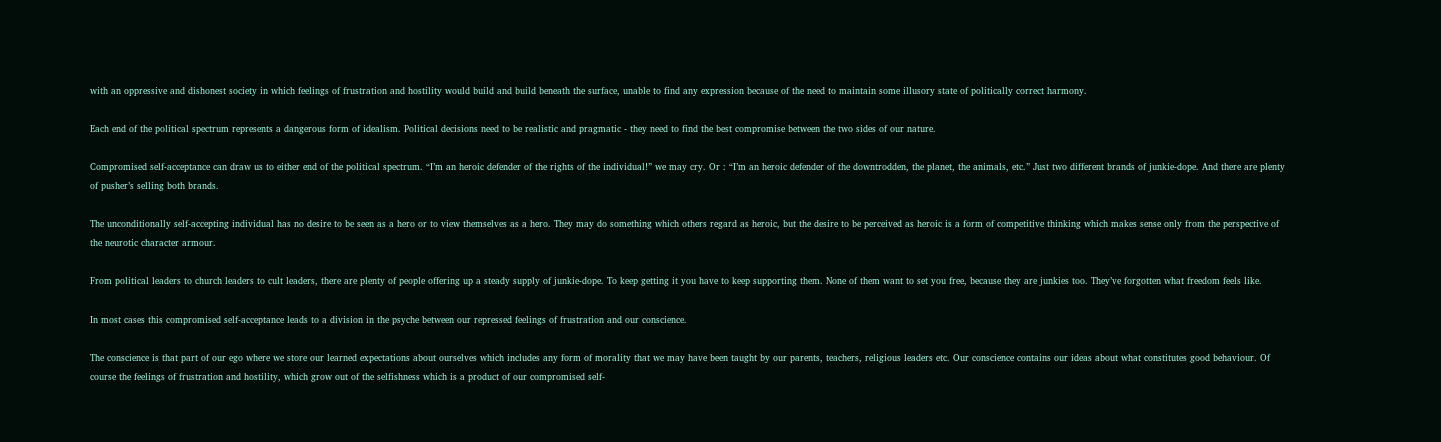with an oppressive and dishonest society in which feelings of frustration and hostility would build and build beneath the surface, unable to find any expression because of the need to maintain some illusory state of politically correct harmony.

Each end of the political spectrum represents a dangerous form of idealism. Political decisions need to be realistic and pragmatic - they need to find the best compromise between the two sides of our nature.

Compromised self-acceptance can draw us to either end of the political spectrum. “I’m an heroic defender of the rights of the individual!” we may cry. Or : “I’m an heroic defender of the downtrodden, the planet, the animals, etc.” Just two different brands of junkie-dope. And there are plenty of pusher’s selling both brands.

The unconditionally self-accepting individual has no desire to be seen as a hero or to view themselves as a hero. They may do something which others regard as heroic, but the desire to be perceived as heroic is a form of competitive thinking which makes sense only from the perspective of the neurotic character armour.

From political leaders to church leaders to cult leaders, there are plenty of people offering up a steady supply of junkie-dope. To keep getting it you have to keep supporting them. None of them want to set you free, because they are junkies too. They’ve forgotten what freedom feels like.

In most cases this compromised self-acceptance leads to a division in the psyche between our repressed feelings of frustration and our conscience.

The conscience is that part of our ego where we store our learned expectations about ourselves which includes any form of morality that we may have been taught by our parents, teachers, religious leaders etc. Our conscience contains our ideas about what constitutes good behaviour. Of course the feelings of frustration and hostility, which grow out of the selfishness which is a product of our compromised self-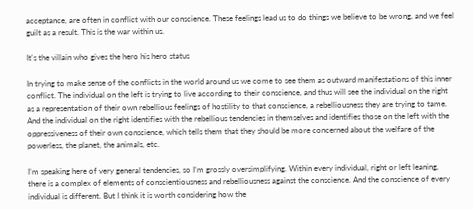acceptance, are often in conflict with our conscience. These feelings lead us to do things we believe to be wrong, and we feel guilt as a result. This is the war within us.

It's the villain who gives the hero his hero status

In trying to make sense of the conflicts in the world around us we come to see them as outward manifestations of this inner conflict. The individual on the left is trying to live according to their conscience, and thus will see the individual on the right as a representation of their own rebellious feelings of hostility to that conscience, a rebelliousness they are trying to tame. And the individual on the right identifies with the rebellious tendencies in themselves and identifies those on the left with the oppressiveness of their own conscience, which tells them that they should be more concerned about the welfare of the powerless, the planet, the animals, etc.

I’m speaking here of very general tendencies, so I’m grossly oversimplifying. Within every individual, right or left leaning, there is a complex of elements of conscientiousness and rebelliousness against the conscience. And the conscience of every individual is different. But I think it is worth considering how the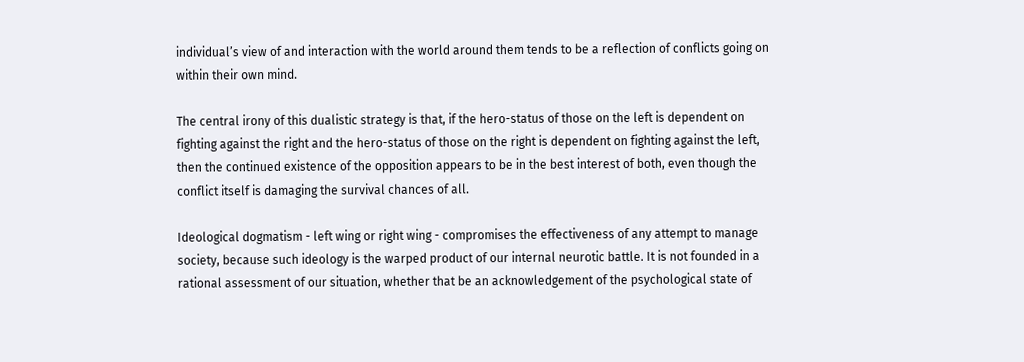individual’s view of and interaction with the world around them tends to be a reflection of conflicts going on within their own mind.

The central irony of this dualistic strategy is that, if the hero-status of those on the left is dependent on fighting against the right and the hero-status of those on the right is dependent on fighting against the left, then the continued existence of the opposition appears to be in the best interest of both, even though the conflict itself is damaging the survival chances of all.

Ideological dogmatism - left wing or right wing - compromises the effectiveness of any attempt to manage society, because such ideology is the warped product of our internal neurotic battle. It is not founded in a rational assessment of our situation, whether that be an acknowledgement of the psychological state of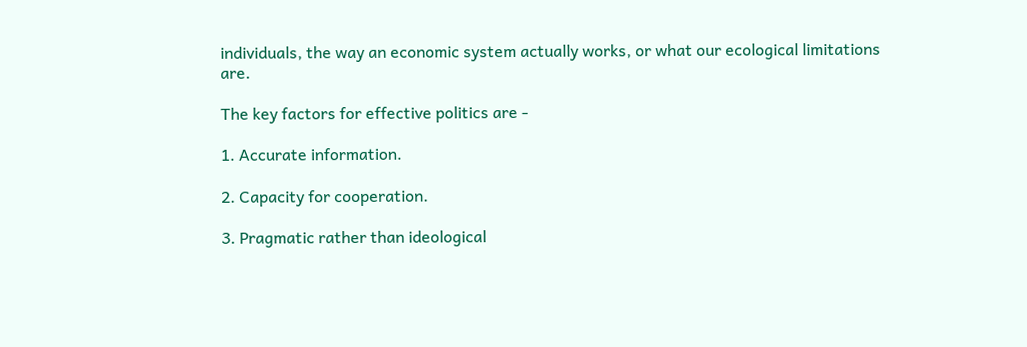individuals, the way an economic system actually works, or what our ecological limitations are.

The key factors for effective politics are -

1. Accurate information.

2. Capacity for cooperation.

3. Pragmatic rather than ideological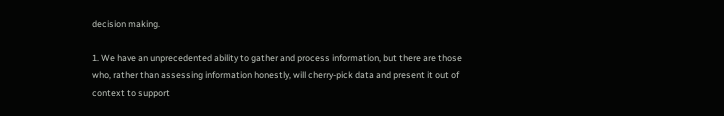decision making.

1. We have an unprecedented ability to gather and process information, but there are those who, rather than assessing information honestly, will cherry-pick data and present it out of context to support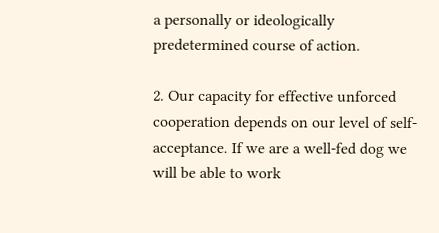a personally or ideologically predetermined course of action.

2. Our capacity for effective unforced cooperation depends on our level of self-acceptance. If we are a well-fed dog we will be able to work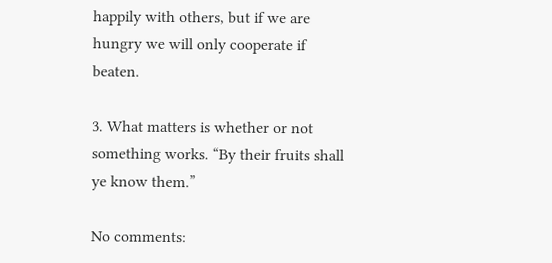happily with others, but if we are hungry we will only cooperate if beaten.

3. What matters is whether or not something works. “By their fruits shall ye know them.”

No comments: